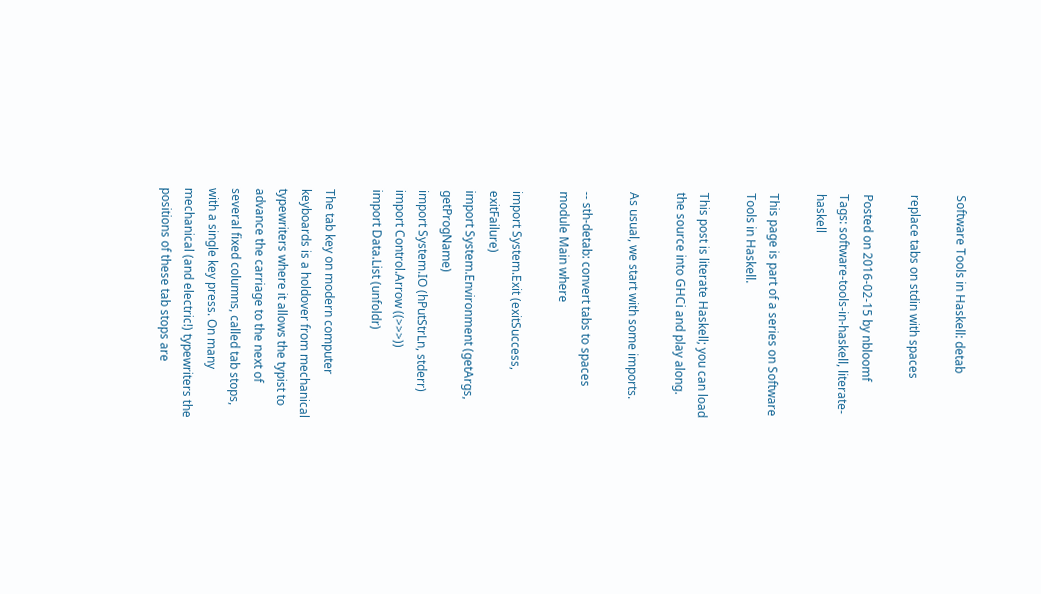Software Tools in Haskell: detab

replace tabs on stdin with spaces

Posted on 2016-02-15 by nbloomf
Tags: software-tools-in-haskell, literate-haskell

This page is part of a series on Software Tools in Haskell.

This post is literate Haskell; you can load the source into GHCi and play along.

As usual, we start with some imports.

-- sth-detab: convert tabs to spaces
module Main where

import System.Exit (exitSuccess, exitFailure)
import System.Environment (getArgs, getProgName)
import System.IO (hPutStrLn, stderr)
import Control.Arrow ((>>>))
import Data.List (unfoldr)

The tab key on modern computer keyboards is a holdover from mechanical typewriters where it allows the typist to advance the carriage to the next of several fixed columns, called tab stops, with a single key press. On many mechanical (and electric!) typewriters the positions of these tab stops are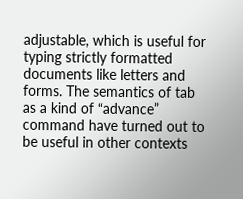adjustable, which is useful for typing strictly formatted documents like letters and forms. The semantics of tab as a kind of “advance” command have turned out to be useful in other contexts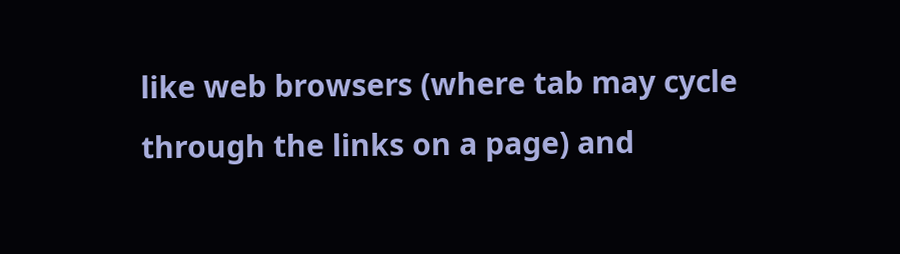like web browsers (where tab may cycle through the links on a page) and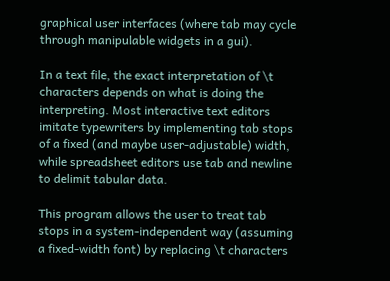graphical user interfaces (where tab may cycle through manipulable widgets in a gui).

In a text file, the exact interpretation of \t characters depends on what is doing the interpreting. Most interactive text editors imitate typewriters by implementing tab stops of a fixed (and maybe user-adjustable) width, while spreadsheet editors use tab and newline to delimit tabular data.

This program allows the user to treat tab stops in a system-independent way (assuming a fixed-width font) by replacing \t characters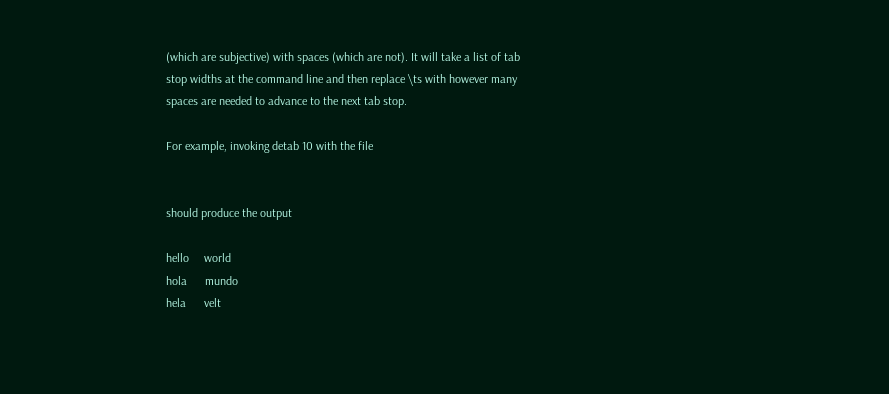(which are subjective) with spaces (which are not). It will take a list of tab stop widths at the command line and then replace \ts with however many spaces are needed to advance to the next tab stop.

For example, invoking detab 10 with the file


should produce the output

hello     world
hola      mundo
hela      velt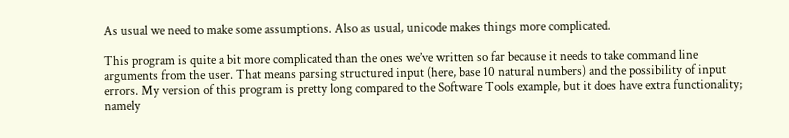As usual we need to make some assumptions. Also as usual, unicode makes things more complicated.

This program is quite a bit more complicated than the ones we’ve written so far because it needs to take command line arguments from the user. That means parsing structured input (here, base 10 natural numbers) and the possibility of input errors. My version of this program is pretty long compared to the Software Tools example, but it does have extra functionality; namely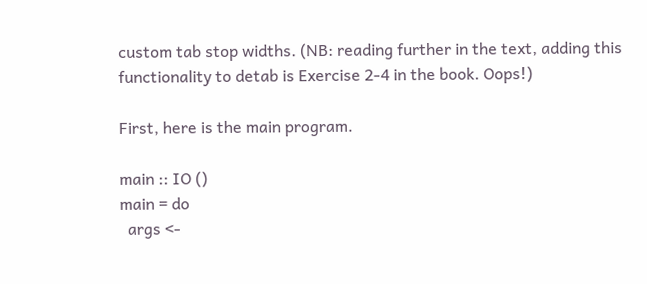custom tab stop widths. (NB: reading further in the text, adding this functionality to detab is Exercise 2-4 in the book. Oops!)

First, here is the main program.

main :: IO ()
main = do
  args <-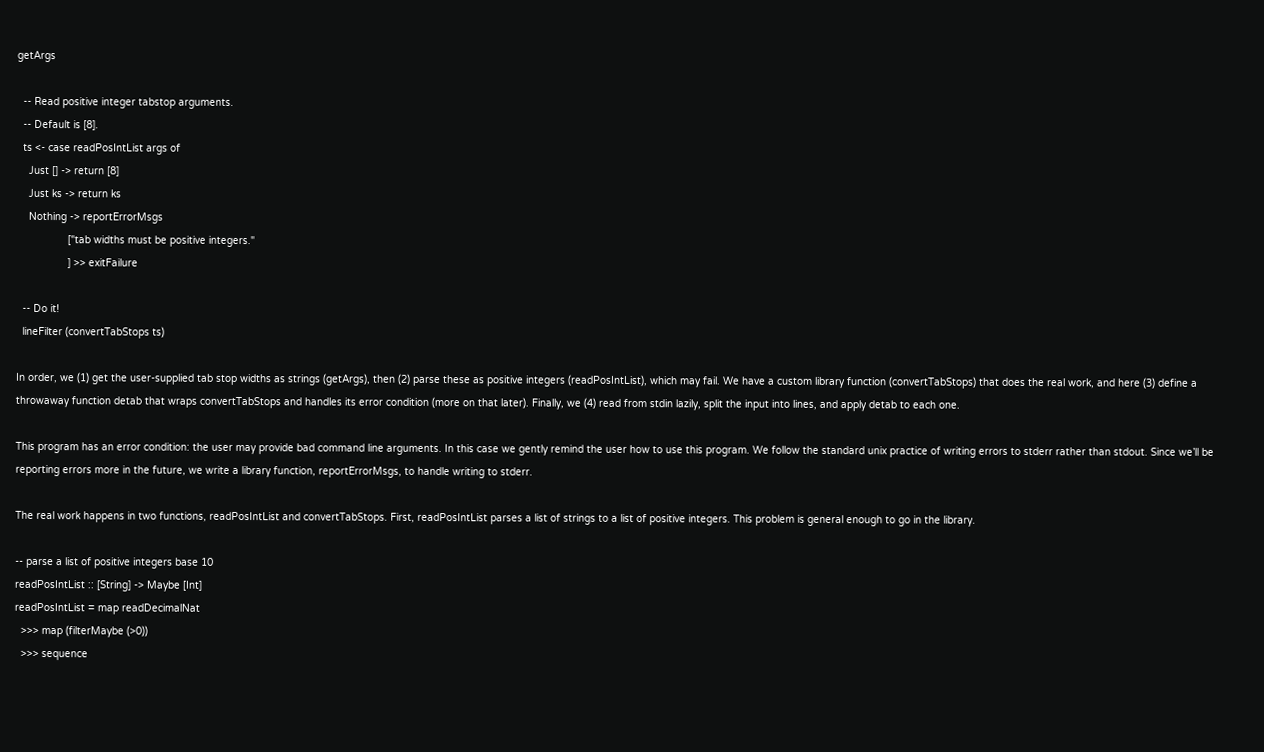getArgs

  -- Read positive integer tabstop arguments.
  -- Default is [8].
  ts <- case readPosIntList args of
    Just [] -> return [8]
    Just ks -> return ks
    Nothing -> reportErrorMsgs
                 ["tab widths must be positive integers."
                 ] >> exitFailure

  -- Do it!
  lineFilter (convertTabStops ts)

In order, we (1) get the user-supplied tab stop widths as strings (getArgs), then (2) parse these as positive integers (readPosIntList), which may fail. We have a custom library function (convertTabStops) that does the real work, and here (3) define a throwaway function detab that wraps convertTabStops and handles its error condition (more on that later). Finally, we (4) read from stdin lazily, split the input into lines, and apply detab to each one.

This program has an error condition: the user may provide bad command line arguments. In this case we gently remind the user how to use this program. We follow the standard unix practice of writing errors to stderr rather than stdout. Since we’ll be reporting errors more in the future, we write a library function, reportErrorMsgs, to handle writing to stderr.

The real work happens in two functions, readPosIntList and convertTabStops. First, readPosIntList parses a list of strings to a list of positive integers. This problem is general enough to go in the library.

-- parse a list of positive integers base 10
readPosIntList :: [String] -> Maybe [Int]
readPosIntList = map readDecimalNat
  >>> map (filterMaybe (>0))
  >>> sequence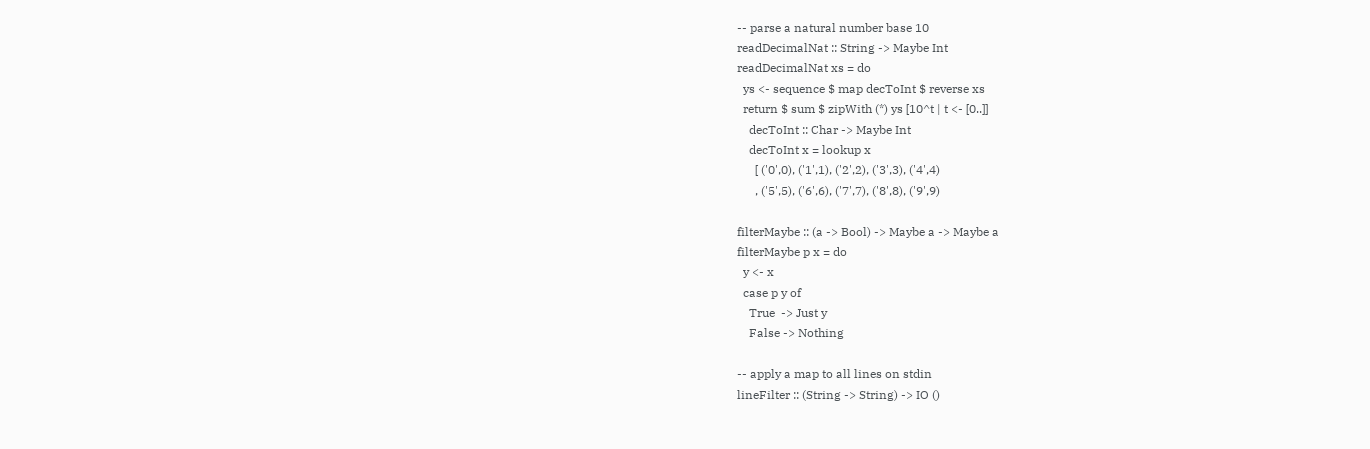-- parse a natural number base 10
readDecimalNat :: String -> Maybe Int
readDecimalNat xs = do
  ys <- sequence $ map decToInt $ reverse xs
  return $ sum $ zipWith (*) ys [10^t | t <- [0..]]
    decToInt :: Char -> Maybe Int
    decToInt x = lookup x
      [ ('0',0), ('1',1), ('2',2), ('3',3), ('4',4)
      , ('5',5), ('6',6), ('7',7), ('8',8), ('9',9)

filterMaybe :: (a -> Bool) -> Maybe a -> Maybe a
filterMaybe p x = do
  y <- x
  case p y of
    True  -> Just y
    False -> Nothing

-- apply a map to all lines on stdin
lineFilter :: (String -> String) -> IO ()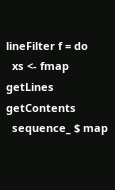lineFilter f = do
  xs <- fmap getLines getContents
  sequence_ $ map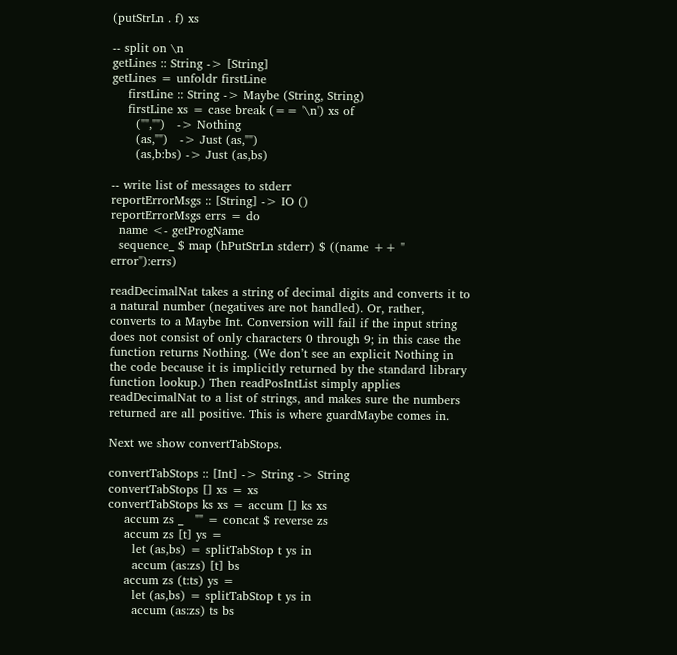(putStrLn . f) xs

-- split on \n
getLines :: String -> [String]
getLines = unfoldr firstLine
    firstLine :: String -> Maybe (String, String)
    firstLine xs = case break (== '\n') xs of
      ("","")   -> Nothing
      (as,"")   -> Just (as,"")
      (as,b:bs) -> Just (as,bs)

-- write list of messages to stderr
reportErrorMsgs :: [String] -> IO ()
reportErrorMsgs errs = do
  name <- getProgName
  sequence_ $ map (hPutStrLn stderr) $ ((name ++ " error"):errs)

readDecimalNat takes a string of decimal digits and converts it to a natural number (negatives are not handled). Or, rather, converts to a Maybe Int. Conversion will fail if the input string does not consist of only characters 0 through 9; in this case the function returns Nothing. (We don’t see an explicit Nothing in the code because it is implicitly returned by the standard library function lookup.) Then readPosIntList simply applies readDecimalNat to a list of strings, and makes sure the numbers returned are all positive. This is where guardMaybe comes in.

Next we show convertTabStops.

convertTabStops :: [Int] -> String -> String
convertTabStops [] xs = xs
convertTabStops ks xs = accum [] ks xs
    accum zs _   "" = concat $ reverse zs
    accum zs [t] ys =
      let (as,bs) = splitTabStop t ys in
      accum (as:zs) [t] bs
    accum zs (t:ts) ys =
      let (as,bs) = splitTabStop t ys in
      accum (as:zs) ts bs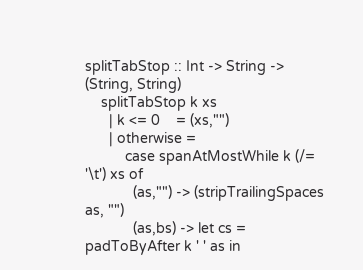splitTabStop :: Int -> String -> (String, String)
    splitTabStop k xs
      | k <= 0    = (xs,"")
      | otherwise =
          case spanAtMostWhile k (/= '\t') xs of
            (as,"") -> (stripTrailingSpaces as, "")
            (as,bs) -> let cs = padToByAfter k ' ' as in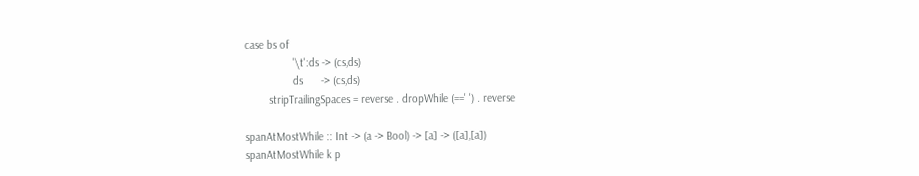case bs of
                '\t':ds -> (cs,ds)
                ds      -> (cs,ds)
        stripTrailingSpaces = reverse . dropWhile (==' ') . reverse

spanAtMostWhile :: Int -> (a -> Bool) -> [a] -> ([a],[a])
spanAtMostWhile k p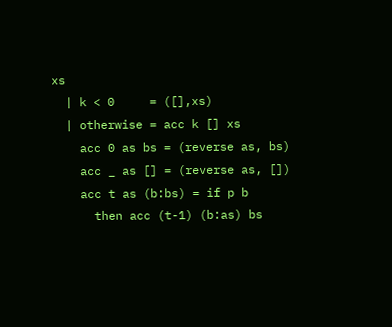xs
  | k < 0     = ([],xs)
  | otherwise = acc k [] xs
    acc 0 as bs = (reverse as, bs)
    acc _ as [] = (reverse as, [])
    acc t as (b:bs) = if p b
      then acc (t-1) (b:as) bs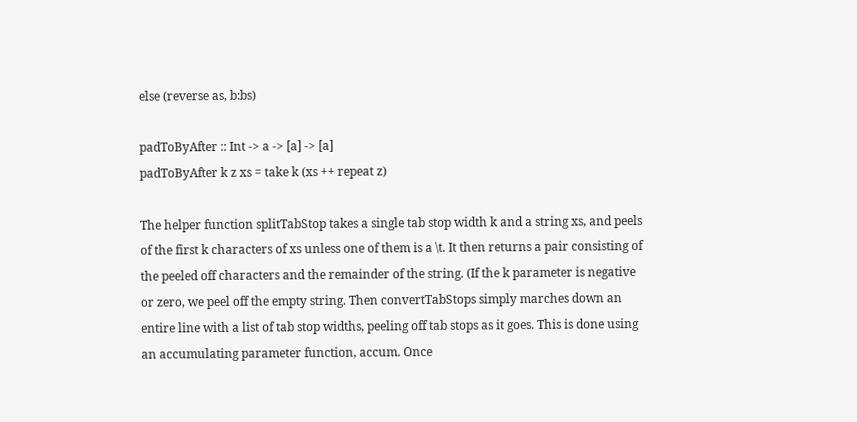else (reverse as, b:bs)

padToByAfter :: Int -> a -> [a] -> [a]
padToByAfter k z xs = take k (xs ++ repeat z)

The helper function splitTabStop takes a single tab stop width k and a string xs, and peels of the first k characters of xs unless one of them is a \t. It then returns a pair consisting of the peeled off characters and the remainder of the string. (If the k parameter is negative or zero, we peel off the empty string. Then convertTabStops simply marches down an entire line with a list of tab stop widths, peeling off tab stops as it goes. This is done using an accumulating parameter function, accum. Once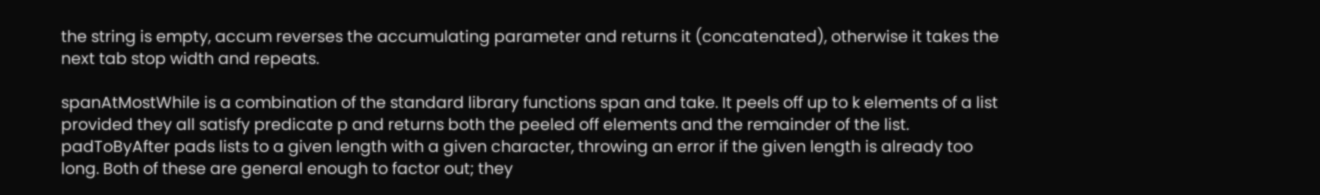the string is empty, accum reverses the accumulating parameter and returns it (concatenated), otherwise it takes the next tab stop width and repeats.

spanAtMostWhile is a combination of the standard library functions span and take. It peels off up to k elements of a list provided they all satisfy predicate p and returns both the peeled off elements and the remainder of the list. padToByAfter pads lists to a given length with a given character, throwing an error if the given length is already too long. Both of these are general enough to factor out; they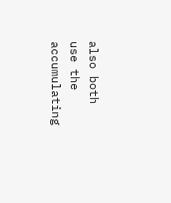also both use the accumulating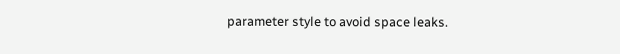parameter style to avoid space leaks.